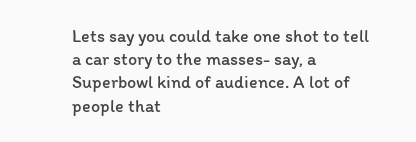Lets say you could take one shot to tell a car story to the masses- say, a Superbowl kind of audience. A lot of people that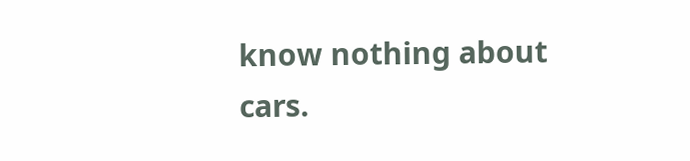know nothing about cars.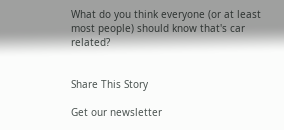What do you think everyone (or at least most people) should know that's car related?


Share This Story

Get our newsletter